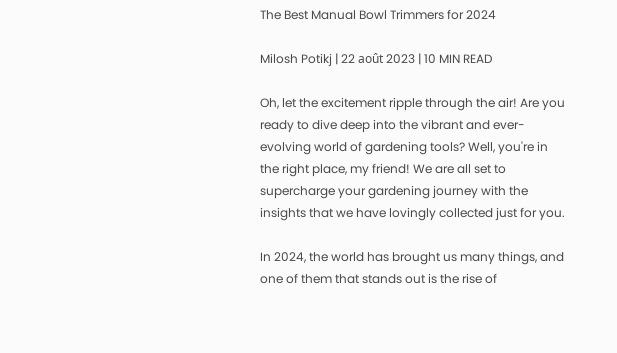The Best Manual Bowl Trimmers for 2024

Milosh Potikj | 22 août 2023 | 10 MIN READ

Oh, let the excitement ripple through the air! Are you ready to dive deep into the vibrant and ever-evolving world of gardening tools? Well, you're in the right place, my friend! We are all set to supercharge your gardening journey with the insights that we have lovingly collected just for you.

In 2024, the world has brought us many things, and one of them that stands out is the rise of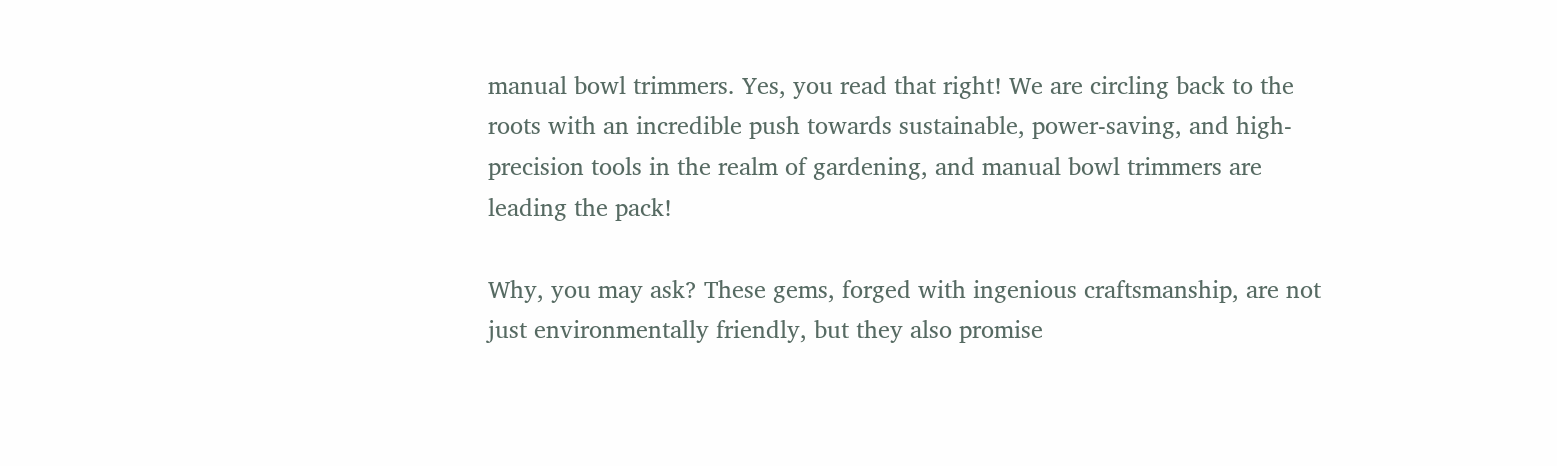manual bowl trimmers. Yes, you read that right! We are circling back to the roots with an incredible push towards sustainable, power-saving, and high-precision tools in the realm of gardening, and manual bowl trimmers are leading the pack!

Why, you may ask? These gems, forged with ingenious craftsmanship, are not just environmentally friendly, but they also promise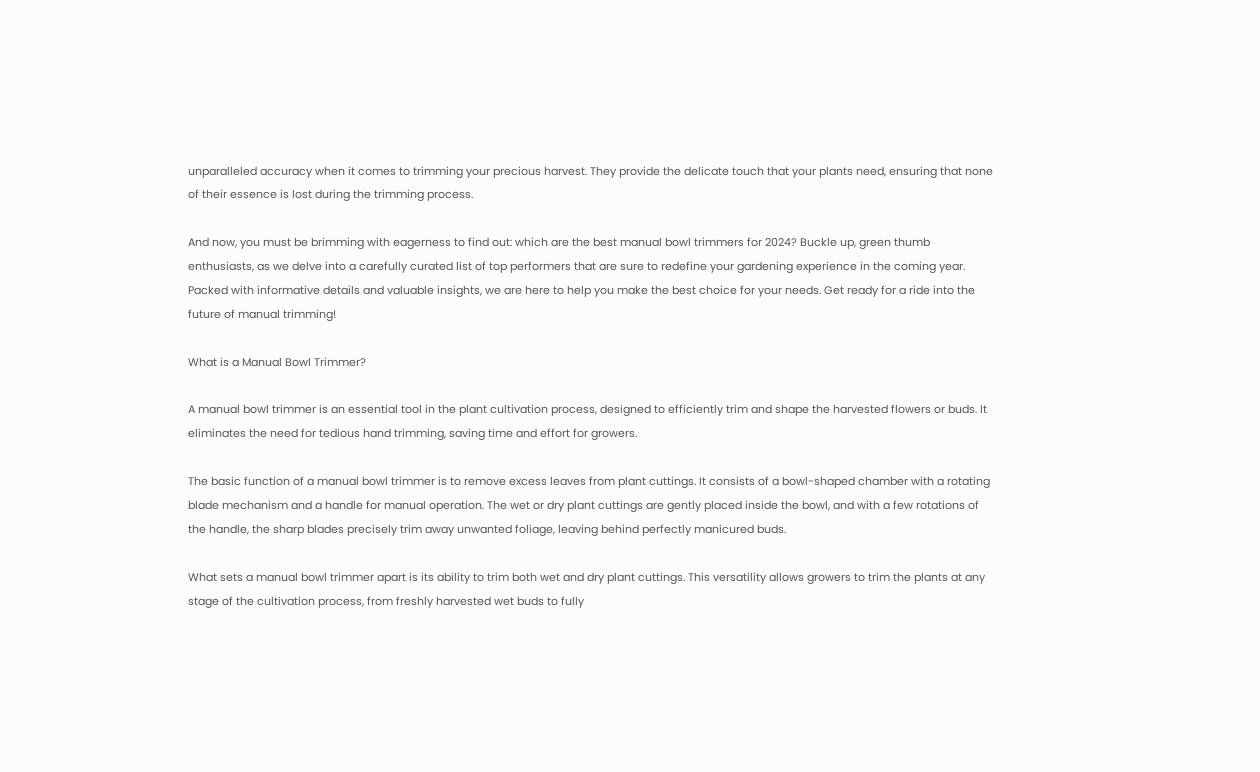unparalleled accuracy when it comes to trimming your precious harvest. They provide the delicate touch that your plants need, ensuring that none of their essence is lost during the trimming process.

And now, you must be brimming with eagerness to find out: which are the best manual bowl trimmers for 2024? Buckle up, green thumb enthusiasts, as we delve into a carefully curated list of top performers that are sure to redefine your gardening experience in the coming year. Packed with informative details and valuable insights, we are here to help you make the best choice for your needs. Get ready for a ride into the future of manual trimming!

What is a Manual Bowl Trimmer?

A manual bowl trimmer is an essential tool in the plant cultivation process, designed to efficiently trim and shape the harvested flowers or buds. It eliminates the need for tedious hand trimming, saving time and effort for growers.

The basic function of a manual bowl trimmer is to remove excess leaves from plant cuttings. It consists of a bowl-shaped chamber with a rotating blade mechanism and a handle for manual operation. The wet or dry plant cuttings are gently placed inside the bowl, and with a few rotations of the handle, the sharp blades precisely trim away unwanted foliage, leaving behind perfectly manicured buds.

What sets a manual bowl trimmer apart is its ability to trim both wet and dry plant cuttings. This versatility allows growers to trim the plants at any stage of the cultivation process, from freshly harvested wet buds to fully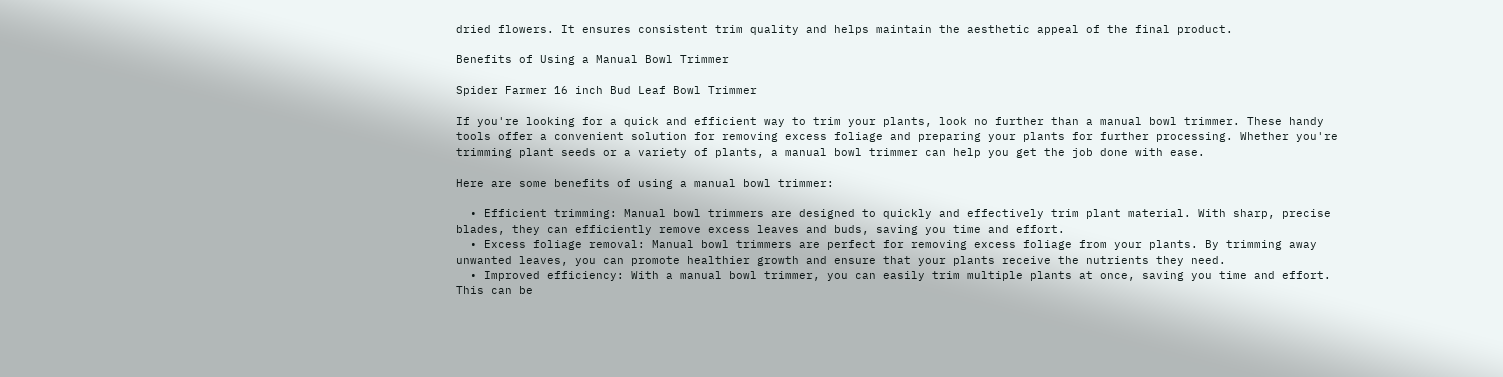dried flowers. It ensures consistent trim quality and helps maintain the aesthetic appeal of the final product.

Benefits of Using a Manual Bowl Trimmer

Spider Farmer 16 inch Bud Leaf Bowl Trimmer

If you're looking for a quick and efficient way to trim your plants, look no further than a manual bowl trimmer. These handy tools offer a convenient solution for removing excess foliage and preparing your plants for further processing. Whether you're trimming plant seeds or a variety of plants, a manual bowl trimmer can help you get the job done with ease.

Here are some benefits of using a manual bowl trimmer:

  • Efficient trimming: Manual bowl trimmers are designed to quickly and effectively trim plant material. With sharp, precise blades, they can efficiently remove excess leaves and buds, saving you time and effort.
  • Excess foliage removal: Manual bowl trimmers are perfect for removing excess foliage from your plants. By trimming away unwanted leaves, you can promote healthier growth and ensure that your plants receive the nutrients they need.
  • Improved efficiency: With a manual bowl trimmer, you can easily trim multiple plants at once, saving you time and effort. This can be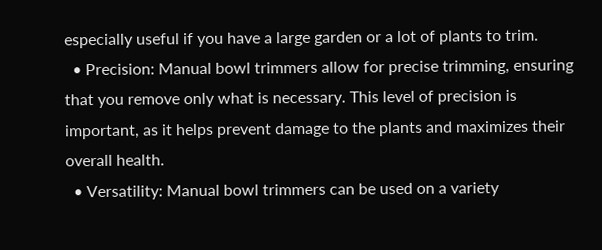especially useful if you have a large garden or a lot of plants to trim.
  • Precision: Manual bowl trimmers allow for precise trimming, ensuring that you remove only what is necessary. This level of precision is important, as it helps prevent damage to the plants and maximizes their overall health.
  • Versatility: Manual bowl trimmers can be used on a variety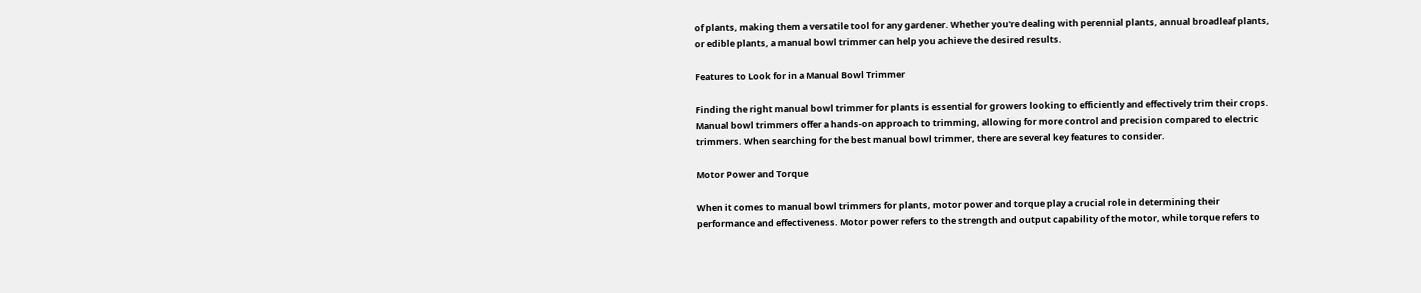of plants, making them a versatile tool for any gardener. Whether you're dealing with perennial plants, annual broadleaf plants, or edible plants, a manual bowl trimmer can help you achieve the desired results.

Features to Look for in a Manual Bowl Trimmer

Finding the right manual bowl trimmer for plants is essential for growers looking to efficiently and effectively trim their crops. Manual bowl trimmers offer a hands-on approach to trimming, allowing for more control and precision compared to electric trimmers. When searching for the best manual bowl trimmer, there are several key features to consider.

Motor Power and Torque

When it comes to manual bowl trimmers for plants, motor power and torque play a crucial role in determining their performance and effectiveness. Motor power refers to the strength and output capability of the motor, while torque refers to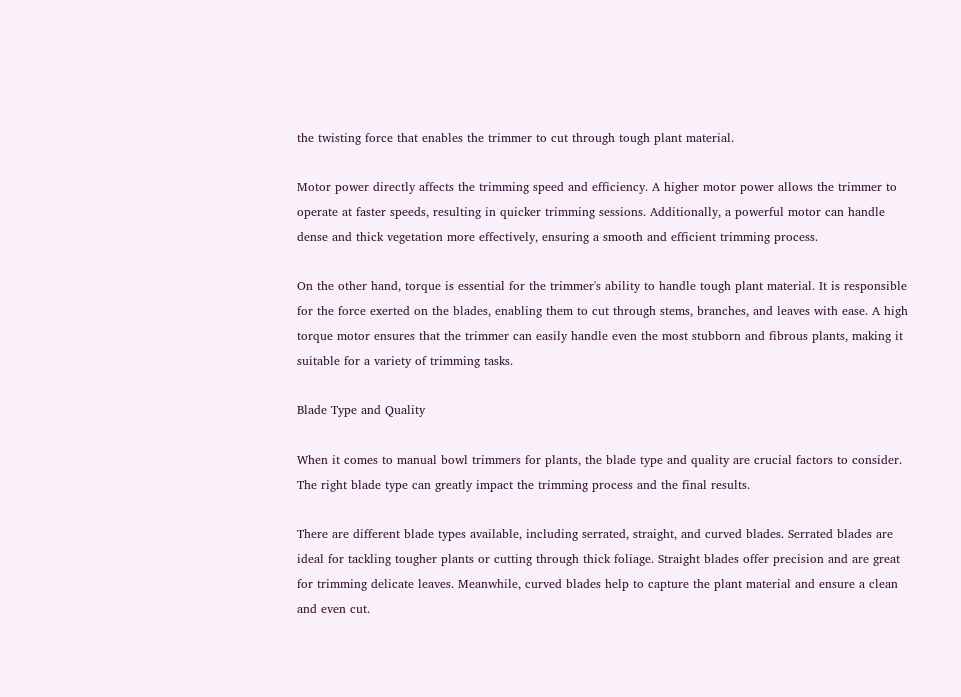the twisting force that enables the trimmer to cut through tough plant material.

Motor power directly affects the trimming speed and efficiency. A higher motor power allows the trimmer to operate at faster speeds, resulting in quicker trimming sessions. Additionally, a powerful motor can handle dense and thick vegetation more effectively, ensuring a smooth and efficient trimming process.

On the other hand, torque is essential for the trimmer's ability to handle tough plant material. It is responsible for the force exerted on the blades, enabling them to cut through stems, branches, and leaves with ease. A high torque motor ensures that the trimmer can easily handle even the most stubborn and fibrous plants, making it suitable for a variety of trimming tasks.

Blade Type and Quality

When it comes to manual bowl trimmers for plants, the blade type and quality are crucial factors to consider. The right blade type can greatly impact the trimming process and the final results.

There are different blade types available, including serrated, straight, and curved blades. Serrated blades are ideal for tackling tougher plants or cutting through thick foliage. Straight blades offer precision and are great for trimming delicate leaves. Meanwhile, curved blades help to capture the plant material and ensure a clean and even cut.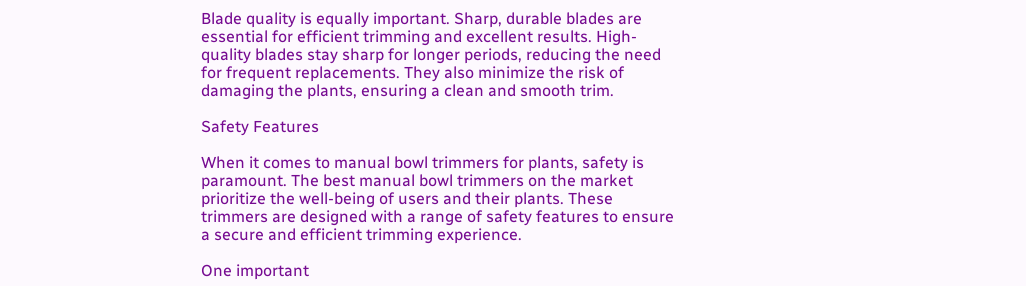Blade quality is equally important. Sharp, durable blades are essential for efficient trimming and excellent results. High-quality blades stay sharp for longer periods, reducing the need for frequent replacements. They also minimize the risk of damaging the plants, ensuring a clean and smooth trim.

Safety Features

When it comes to manual bowl trimmers for plants, safety is paramount. The best manual bowl trimmers on the market prioritize the well-being of users and their plants. These trimmers are designed with a range of safety features to ensure a secure and efficient trimming experience.

One important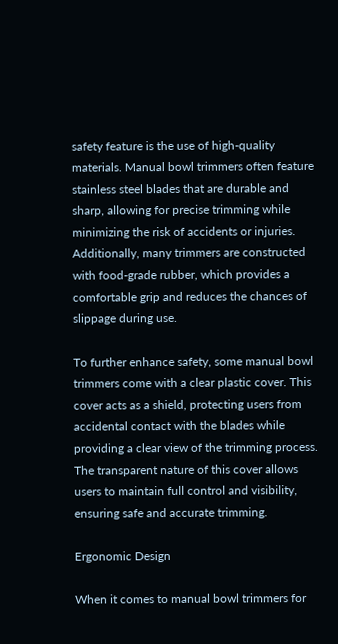safety feature is the use of high-quality materials. Manual bowl trimmers often feature stainless steel blades that are durable and sharp, allowing for precise trimming while minimizing the risk of accidents or injuries. Additionally, many trimmers are constructed with food-grade rubber, which provides a comfortable grip and reduces the chances of slippage during use.

To further enhance safety, some manual bowl trimmers come with a clear plastic cover. This cover acts as a shield, protecting users from accidental contact with the blades while providing a clear view of the trimming process. The transparent nature of this cover allows users to maintain full control and visibility, ensuring safe and accurate trimming.

Ergonomic Design

When it comes to manual bowl trimmers for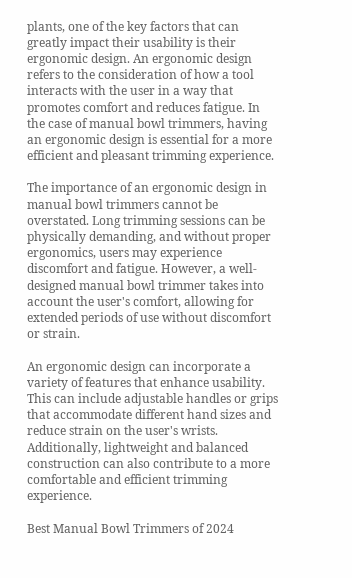plants, one of the key factors that can greatly impact their usability is their ergonomic design. An ergonomic design refers to the consideration of how a tool interacts with the user in a way that promotes comfort and reduces fatigue. In the case of manual bowl trimmers, having an ergonomic design is essential for a more efficient and pleasant trimming experience.

The importance of an ergonomic design in manual bowl trimmers cannot be overstated. Long trimming sessions can be physically demanding, and without proper ergonomics, users may experience discomfort and fatigue. However, a well-designed manual bowl trimmer takes into account the user's comfort, allowing for extended periods of use without discomfort or strain.

An ergonomic design can incorporate a variety of features that enhance usability. This can include adjustable handles or grips that accommodate different hand sizes and reduce strain on the user's wrists. Additionally, lightweight and balanced construction can also contribute to a more comfortable and efficient trimming experience.

Best Manual Bowl Trimmers of 2024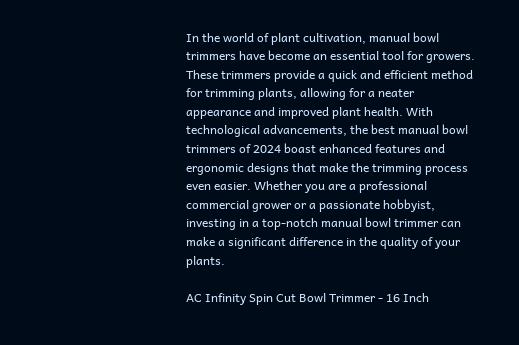In the world of plant cultivation, manual bowl trimmers have become an essential tool for growers. These trimmers provide a quick and efficient method for trimming plants, allowing for a neater appearance and improved plant health. With technological advancements, the best manual bowl trimmers of 2024 boast enhanced features and ergonomic designs that make the trimming process even easier. Whether you are a professional commercial grower or a passionate hobbyist, investing in a top-notch manual bowl trimmer can make a significant difference in the quality of your plants.

AC Infinity Spin Cut Bowl Trimmer - 16 Inch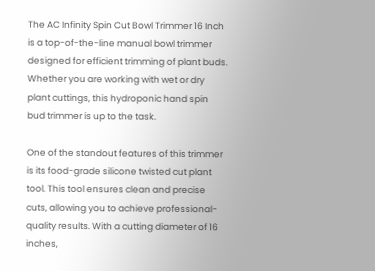The AC Infinity Spin Cut Bowl Trimmer 16 Inch is a top-of-the-line manual bowl trimmer designed for efficient trimming of plant buds. Whether you are working with wet or dry plant cuttings, this hydroponic hand spin bud trimmer is up to the task.

One of the standout features of this trimmer is its food-grade silicone twisted cut plant tool. This tool ensures clean and precise cuts, allowing you to achieve professional-quality results. With a cutting diameter of 16 inches,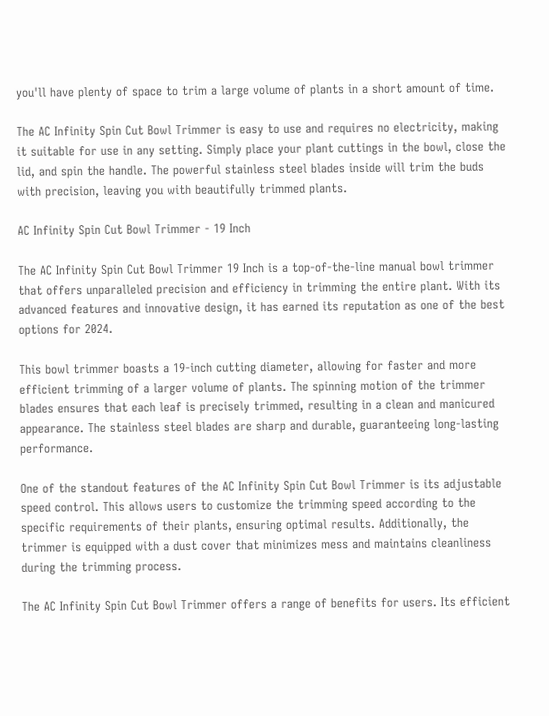you'll have plenty of space to trim a large volume of plants in a short amount of time.

The AC Infinity Spin Cut Bowl Trimmer is easy to use and requires no electricity, making it suitable for use in any setting. Simply place your plant cuttings in the bowl, close the lid, and spin the handle. The powerful stainless steel blades inside will trim the buds with precision, leaving you with beautifully trimmed plants.

AC Infinity Spin Cut Bowl Trimmer - 19 Inch

The AC Infinity Spin Cut Bowl Trimmer 19 Inch is a top-of-the-line manual bowl trimmer that offers unparalleled precision and efficiency in trimming the entire plant. With its advanced features and innovative design, it has earned its reputation as one of the best options for 2024.

This bowl trimmer boasts a 19-inch cutting diameter, allowing for faster and more efficient trimming of a larger volume of plants. The spinning motion of the trimmer blades ensures that each leaf is precisely trimmed, resulting in a clean and manicured appearance. The stainless steel blades are sharp and durable, guaranteeing long-lasting performance.

One of the standout features of the AC Infinity Spin Cut Bowl Trimmer is its adjustable speed control. This allows users to customize the trimming speed according to the specific requirements of their plants, ensuring optimal results. Additionally, the trimmer is equipped with a dust cover that minimizes mess and maintains cleanliness during the trimming process.

The AC Infinity Spin Cut Bowl Trimmer offers a range of benefits for users. Its efficient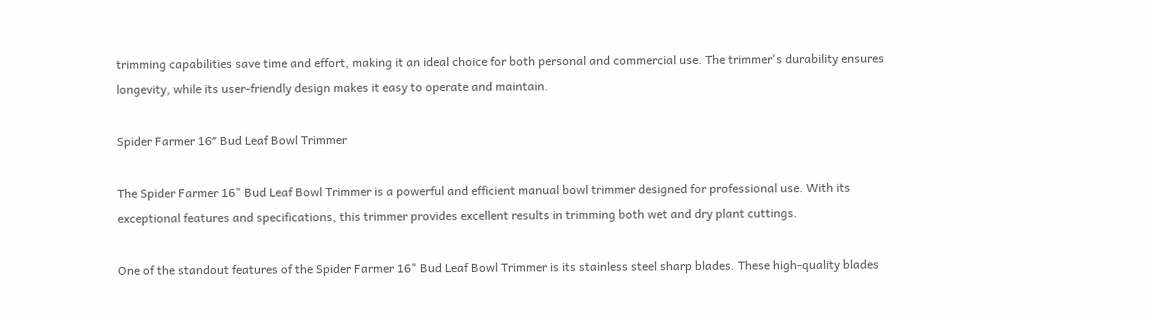trimming capabilities save time and effort, making it an ideal choice for both personal and commercial use. The trimmer's durability ensures longevity, while its user-friendly design makes it easy to operate and maintain.

Spider Farmer 16″ Bud Leaf Bowl Trimmer

The Spider Farmer 16" Bud Leaf Bowl Trimmer is a powerful and efficient manual bowl trimmer designed for professional use. With its exceptional features and specifications, this trimmer provides excellent results in trimming both wet and dry plant cuttings.

One of the standout features of the Spider Farmer 16" Bud Leaf Bowl Trimmer is its stainless steel sharp blades. These high-quality blades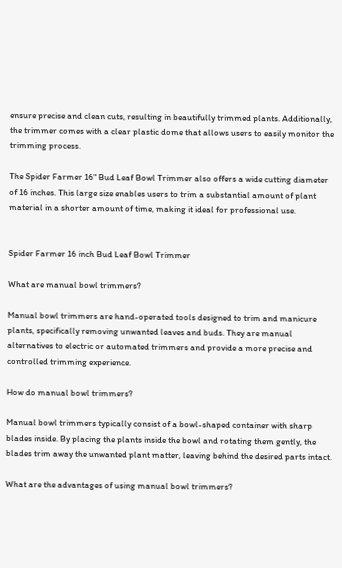ensure precise and clean cuts, resulting in beautifully trimmed plants. Additionally, the trimmer comes with a clear plastic dome that allows users to easily monitor the trimming process.

The Spider Farmer 16" Bud Leaf Bowl Trimmer also offers a wide cutting diameter of 16 inches. This large size enables users to trim a substantial amount of plant material in a shorter amount of time, making it ideal for professional use.


Spider Farmer 16 inch Bud Leaf Bowl Trimmer

What are manual bowl trimmers?

Manual bowl trimmers are hand-operated tools designed to trim and manicure plants, specifically removing unwanted leaves and buds. They are manual alternatives to electric or automated trimmers and provide a more precise and controlled trimming experience.

How do manual bowl trimmers?

Manual bowl trimmers typically consist of a bowl-shaped container with sharp blades inside. By placing the plants inside the bowl and rotating them gently, the blades trim away the unwanted plant matter, leaving behind the desired parts intact.

What are the advantages of using manual bowl trimmers?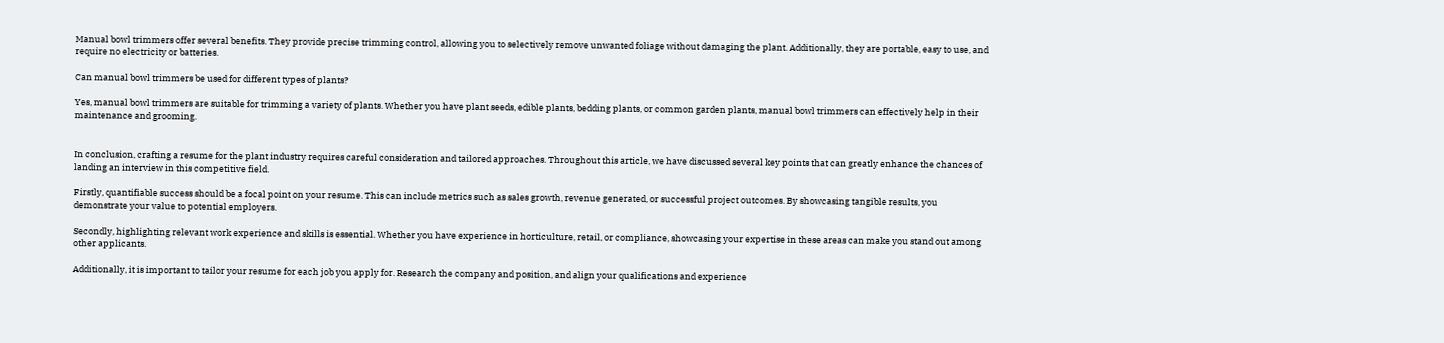Manual bowl trimmers offer several benefits. They provide precise trimming control, allowing you to selectively remove unwanted foliage without damaging the plant. Additionally, they are portable, easy to use, and require no electricity or batteries.

Can manual bowl trimmers be used for different types of plants?

Yes, manual bowl trimmers are suitable for trimming a variety of plants. Whether you have plant seeds, edible plants, bedding plants, or common garden plants, manual bowl trimmers can effectively help in their maintenance and grooming.


In conclusion, crafting a resume for the plant industry requires careful consideration and tailored approaches. Throughout this article, we have discussed several key points that can greatly enhance the chances of landing an interview in this competitive field.

Firstly, quantifiable success should be a focal point on your resume. This can include metrics such as sales growth, revenue generated, or successful project outcomes. By showcasing tangible results, you demonstrate your value to potential employers.

Secondly, highlighting relevant work experience and skills is essential. Whether you have experience in horticulture, retail, or compliance, showcasing your expertise in these areas can make you stand out among other applicants.

Additionally, it is important to tailor your resume for each job you apply for. Research the company and position, and align your qualifications and experience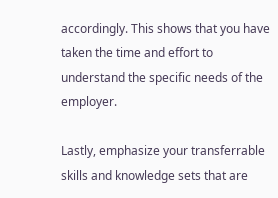accordingly. This shows that you have taken the time and effort to understand the specific needs of the employer.

Lastly, emphasize your transferrable skills and knowledge sets that are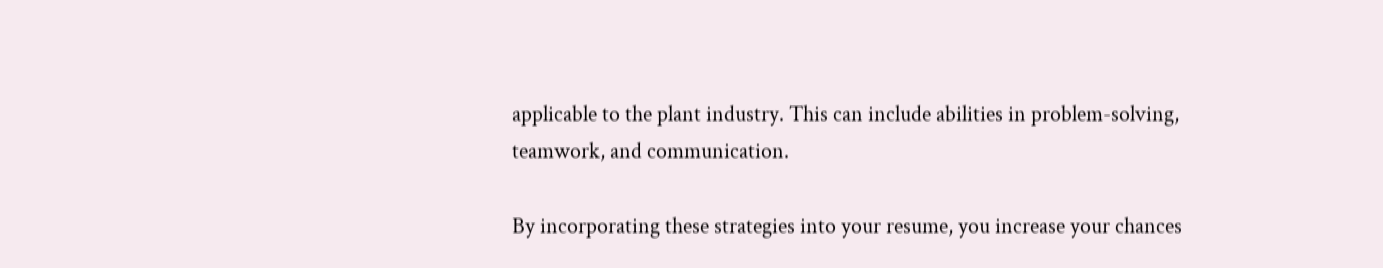applicable to the plant industry. This can include abilities in problem-solving, teamwork, and communication.

By incorporating these strategies into your resume, you increase your chances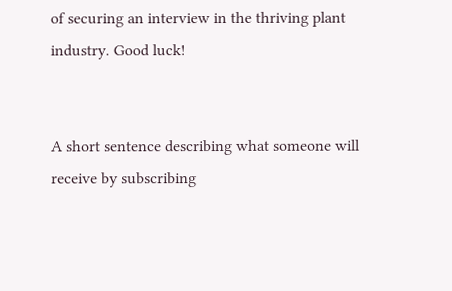of securing an interview in the thriving plant industry. Good luck!


A short sentence describing what someone will receive by subscribing